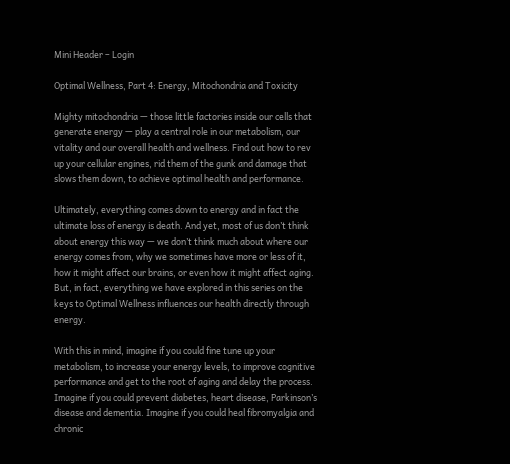Mini Header – Login

Optimal Wellness, Part 4: Energy, Mitochondria and Toxicity

Mighty mitochondria — those little factories inside our cells that generate energy — play a central role in our metabolism, our vitality and our overall health and wellness. Find out how to rev up your cellular engines, rid them of the gunk and damage that slows them down, to achieve optimal health and performance.

Ultimately, everything comes down to energy and in fact the ultimate loss of energy is death. And yet, most of us don’t think about energy this way — we don’t think much about where our energy comes from, why we sometimes have more or less of it, how it might affect our brains, or even how it might affect aging. But, in fact, everything we have explored in this series on the keys to Optimal Wellness influences our health directly through energy.

With this in mind, imagine if you could fine tune up your metabolism, to increase your energy levels, to improve cognitive performance and get to the root of aging and delay the process. Imagine if you could prevent diabetes, heart disease, Parkinson’s disease and dementia. Imagine if you could heal fibromyalgia and chronic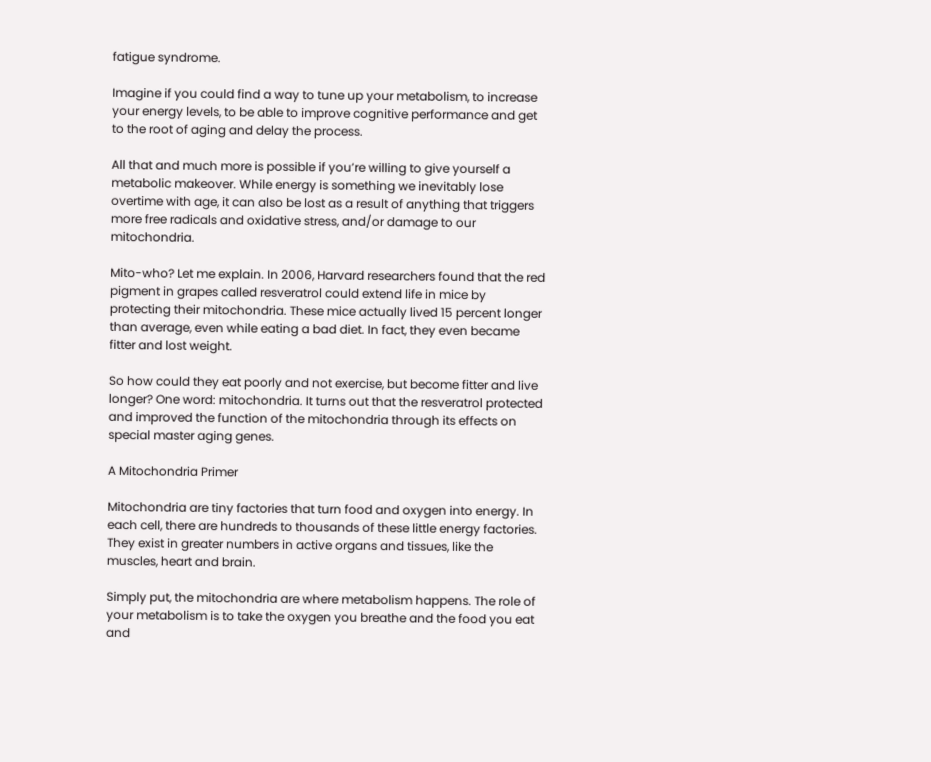fatigue syndrome.

Imagine if you could find a way to tune up your metabolism, to increase your energy levels, to be able to improve cognitive performance and get to the root of aging and delay the process.

All that and much more is possible if you’re willing to give yourself a metabolic makeover. While energy is something we inevitably lose overtime with age, it can also be lost as a result of anything that triggers more free radicals and oxidative stress, and/or damage to our mitochondria.

Mito-who? Let me explain. In 2006, Harvard researchers found that the red pigment in grapes called resveratrol could extend life in mice by protecting their mitochondria. These mice actually lived 15 percent longer than average, even while eating a bad diet. In fact, they even became fitter and lost weight.

So how could they eat poorly and not exercise, but become fitter and live longer? One word: mitochondria. It turns out that the resveratrol protected and improved the function of the mitochondria through its effects on special master aging genes.

A Mitochondria Primer

Mitochondria are tiny factories that turn food and oxygen into energy. In each cell, there are hundreds to thousands of these little energy factories. They exist in greater numbers in active organs and tissues, like the muscles, heart and brain.

Simply put, the mitochondria are where metabolism happens. The role of your metabolism is to take the oxygen you breathe and the food you eat and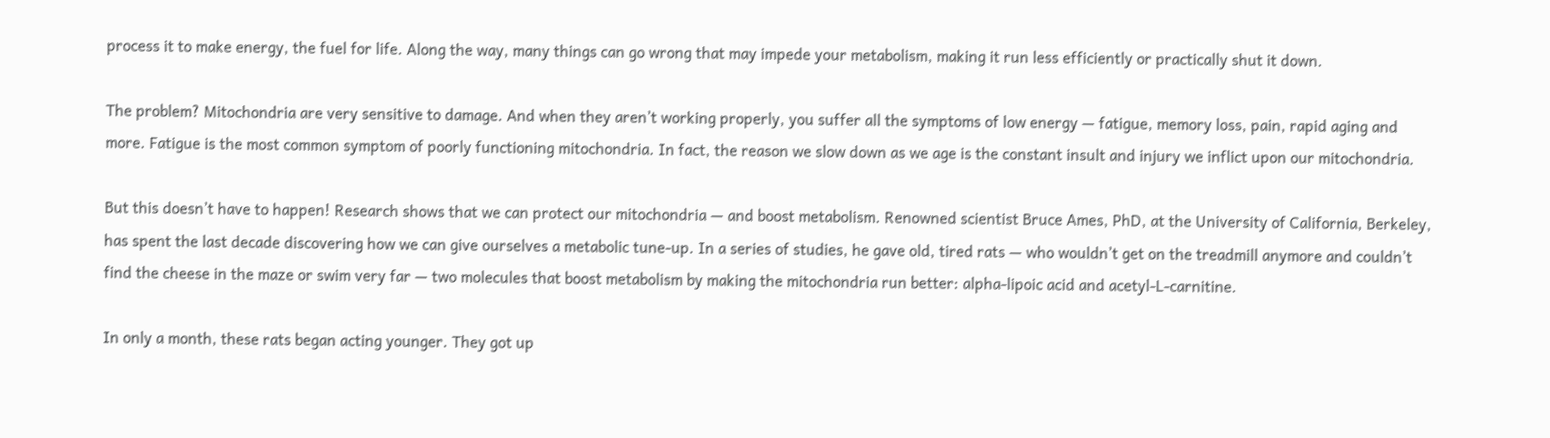process it to make energy, the fuel for life. Along the way, many things can go wrong that may impede your metabolism, making it run less efficiently or practically shut it down.

The problem? Mitochondria are very sensitive to damage. And when they aren’t working properly, you suffer all the symptoms of low energy — fatigue, memory loss, pain, rapid aging and more. Fatigue is the most common symptom of poorly functioning mitochondria. In fact, the reason we slow down as we age is the constant insult and injury we inflict upon our mitochondria.

But this doesn’t have to happen! Research shows that we can protect our mitochondria — and boost metabolism. Renowned scientist Bruce Ames, PhD, at the University of California, Berkeley, has spent the last decade discovering how we can give ourselves a metabolic tune-up. In a series of studies, he gave old, tired rats — who wouldn’t get on the treadmill anymore and couldn’t find the cheese in the maze or swim very far — two molecules that boost metabolism by making the mitochondria run better: alpha-lipoic acid and acetyl-L-carnitine.

In only a month, these rats began acting younger. They got up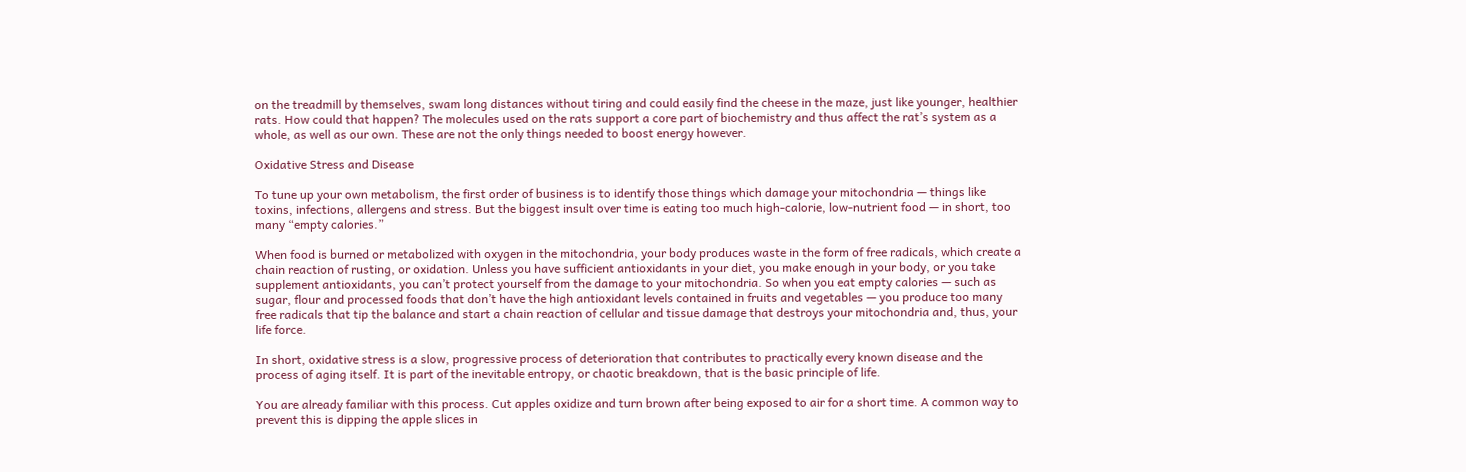on the treadmill by themselves, swam long distances without tiring and could easily find the cheese in the maze, just like younger, healthier rats. How could that happen? The molecules used on the rats support a core part of biochemistry and thus affect the rat’s system as a whole, as well as our own. These are not the only things needed to boost energy however.

Oxidative Stress and Disease

To tune up your own metabolism, the first order of business is to identify those things which damage your mitochondria — things like toxins, infections, allergens and stress. But the biggest insult over time is eating too much high-calorie, low-nutrient food — in short, too many “empty calories.”

When food is burned or metabolized with oxygen in the mitochondria, your body produces waste in the form of free radicals, which create a chain reaction of rusting, or oxidation. Unless you have sufficient antioxidants in your diet, you make enough in your body, or you take supplement antioxidants, you can’t protect yourself from the damage to your mitochondria. So when you eat empty calories — such as sugar, flour and processed foods that don’t have the high antioxidant levels contained in fruits and vegetables — you produce too many free radicals that tip the balance and start a chain reaction of cellular and tissue damage that destroys your mitochondria and, thus, your life force.

In short, oxidative stress is a slow, progressive process of deterioration that contributes to practically every known disease and the process of aging itself. It is part of the inevitable entropy, or chaotic breakdown, that is the basic principle of life.

You are already familiar with this process. Cut apples oxidize and turn brown after being exposed to air for a short time. A common way to prevent this is dipping the apple slices in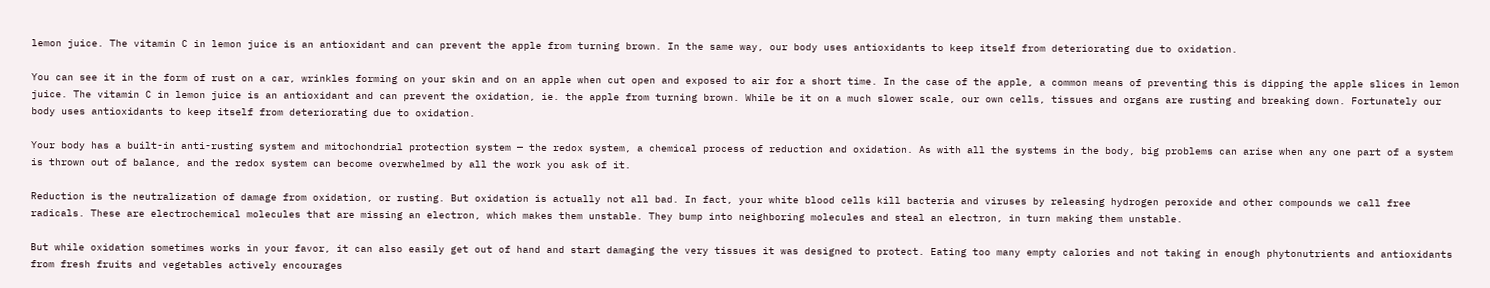lemon juice. The vitamin C in lemon juice is an antioxidant and can prevent the apple from turning brown. In the same way, our body uses antioxidants to keep itself from deteriorating due to oxidation.

You can see it in the form of rust on a car, wrinkles forming on your skin and on an apple when cut open and exposed to air for a short time. In the case of the apple, a common means of preventing this is dipping the apple slices in lemon juice. The vitamin C in lemon juice is an antioxidant and can prevent the oxidation, ie. the apple from turning brown. While be it on a much slower scale, our own cells, tissues and organs are rusting and breaking down. Fortunately our body uses antioxidants to keep itself from deteriorating due to oxidation.

Your body has a built-in anti-rusting system and mitochondrial protection system — the redox system, a chemical process of reduction and oxidation. As with all the systems in the body, big problems can arise when any one part of a system is thrown out of balance, and the redox system can become overwhelmed by all the work you ask of it.

Reduction is the neutralization of damage from oxidation, or rusting. But oxidation is actually not all bad. In fact, your white blood cells kill bacteria and viruses by releasing hydrogen peroxide and other compounds we call free radicals. These are electrochemical molecules that are missing an electron, which makes them unstable. They bump into neighboring molecules and steal an electron, in turn making them unstable.

But while oxidation sometimes works in your favor, it can also easily get out of hand and start damaging the very tissues it was designed to protect. Eating too many empty calories and not taking in enough phytonutrients and antioxidants from fresh fruits and vegetables actively encourages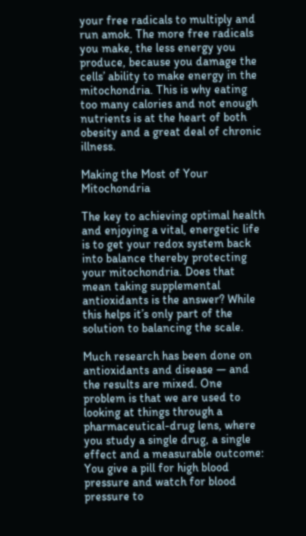your free radicals to multiply and run amok. The more free radicals you make, the less energy you produce, because you damage the cells’ ability to make energy in the mitochondria. This is why eating too many calories and not enough nutrients is at the heart of both obesity and a great deal of chronic illness.

Making the Most of Your Mitochondria

The key to achieving optimal health and enjoying a vital, energetic life is to get your redox system back into balance thereby protecting your mitochondria. Does that mean taking supplemental antioxidants is the answer? While this helps it’s only part of the solution to balancing the scale.

Much research has been done on antioxidants and disease — and the results are mixed. One problem is that we are used to looking at things through a pharmaceutical-drug lens, where you study a single drug, a single effect and a measurable outcome: You give a pill for high blood pressure and watch for blood pressure to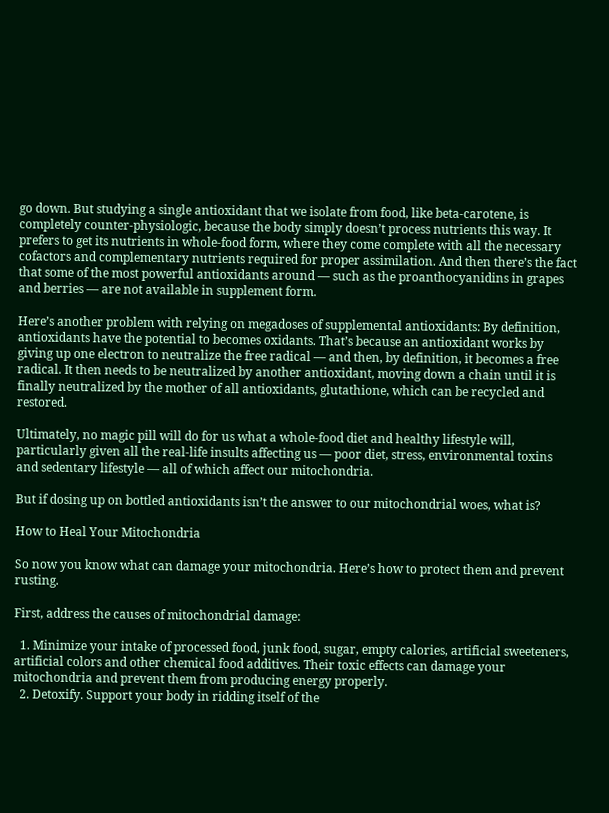go down. But studying a single antioxidant that we isolate from food, like beta-carotene, is completely counter-physiologic, because the body simply doesn’t process nutrients this way. It prefers to get its nutrients in whole-food form, where they come complete with all the necessary cofactors and complementary nutrients required for proper assimilation. And then there’s the fact that some of the most powerful antioxidants around — such as the proanthocyanidins in grapes and berries — are not available in supplement form.

Here’s another problem with relying on megadoses of supplemental antioxidants: By definition, antioxidants have the potential to becomes oxidants. That’s because an antioxidant works by giving up one electron to neutralize the free radical — and then, by definition, it becomes a free radical. It then needs to be neutralized by another antioxidant, moving down a chain until it is finally neutralized by the mother of all antioxidants, glutathione, which can be recycled and restored.

Ultimately, no magic pill will do for us what a whole-food diet and healthy lifestyle will, particularly given all the real-life insults affecting us — poor diet, stress, environmental toxins and sedentary lifestyle — all of which affect our mitochondria.

But if dosing up on bottled antioxidants isn’t the answer to our mitochondrial woes, what is?

How to Heal Your Mitochondria

So now you know what can damage your mitochondria. Here’s how to protect them and prevent rusting.

First, address the causes of mitochondrial damage:

  1. Minimize your intake of processed food, junk food, sugar, empty calories, artificial sweeteners, artificial colors and other chemical food additives. Their toxic effects can damage your mitochondria and prevent them from producing energy properly.
  2. Detoxify. Support your body in ridding itself of the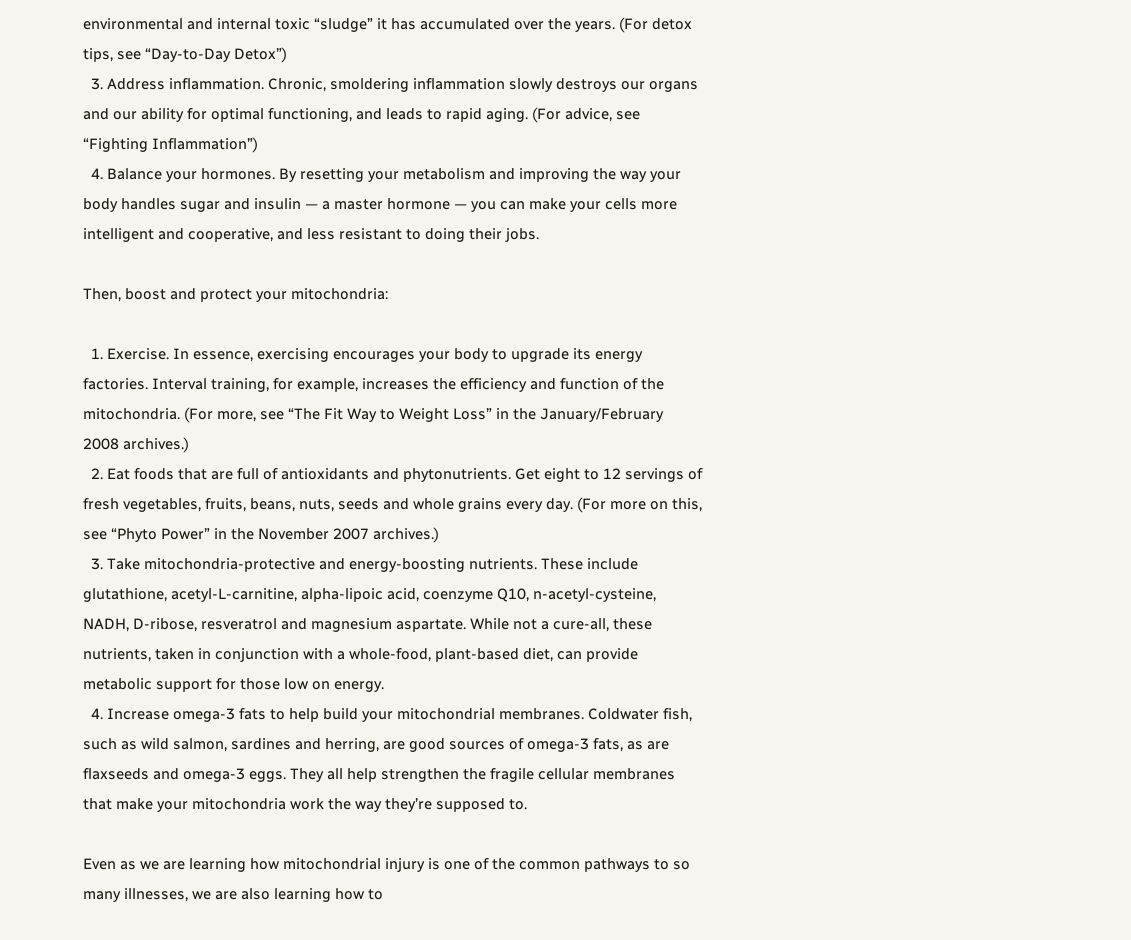environmental and internal toxic “sludge” it has accumulated over the years. (For detox tips, see “Day-to-Day Detox”)
  3. Address inflammation. Chronic, smoldering inflammation slowly destroys our organs and our ability for optimal functioning, and leads to rapid aging. (For advice, see  “Fighting Inflammation”)
  4. Balance your hormones. By resetting your metabolism and improving the way your body handles sugar and insulin — a master hormone — you can make your cells more intelligent and cooperative, and less resistant to doing their jobs.

Then, boost and protect your mitochondria:

  1. Exercise. In essence, exercising encourages your body to upgrade its energy factories. Interval training, for example, increases the efficiency and function of the mitochondria. (For more, see “The Fit Way to Weight Loss” in the January/February 2008 archives.)
  2. Eat foods that are full of antioxidants and phytonutrients. Get eight to 12 servings of fresh vegetables, fruits, beans, nuts, seeds and whole grains every day. (For more on this, see “Phyto Power” in the November 2007 archives.)
  3. Take mitochondria-protective and energy-boosting nutrients. These include glutathione, acetyl-L-carnitine, alpha-lipoic acid, coenzyme Q10, n-acetyl-cysteine, NADH, D-ribose, resveratrol and magnesium aspartate. While not a cure-all, these nutrients, taken in conjunction with a whole-food, plant-based diet, can provide metabolic support for those low on energy.
  4. Increase omega-3 fats to help build your mitochondrial membranes. Coldwater fish, such as wild salmon, sardines and herring, are good sources of omega-3 fats, as are flaxseeds and omega-3 eggs. They all help strengthen the fragile cellular membranes that make your mitochondria work the way they’re supposed to.

Even as we are learning how mitochondrial injury is one of the common pathways to so many illnesses, we are also learning how to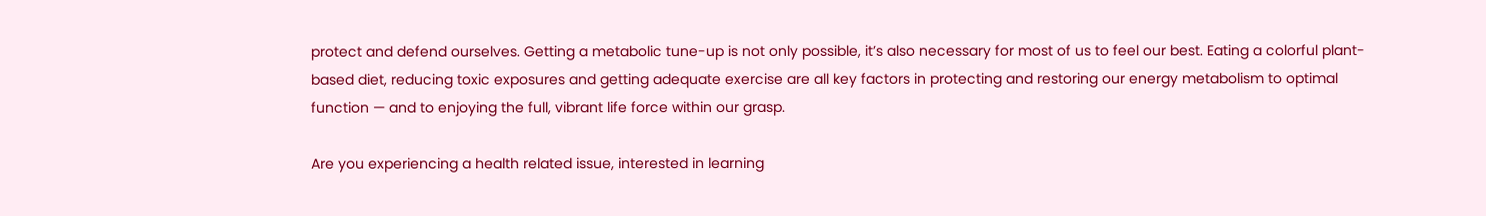protect and defend ourselves. Getting a metabolic tune-up is not only possible, it’s also necessary for most of us to feel our best. Eating a colorful plant-based diet, reducing toxic exposures and getting adequate exercise are all key factors in protecting and restoring our energy metabolism to optimal function — and to enjoying the full, vibrant life force within our grasp.

Are you experiencing a health related issue, interested in learning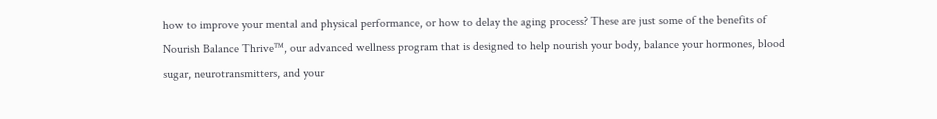how to improve your mental and physical performance, or how to delay the aging process? These are just some of the benefits of Nourish Balance Thrive™, our advanced wellness program that is designed to help nourish your body, balance your hormones, blood sugar, neurotransmitters, and your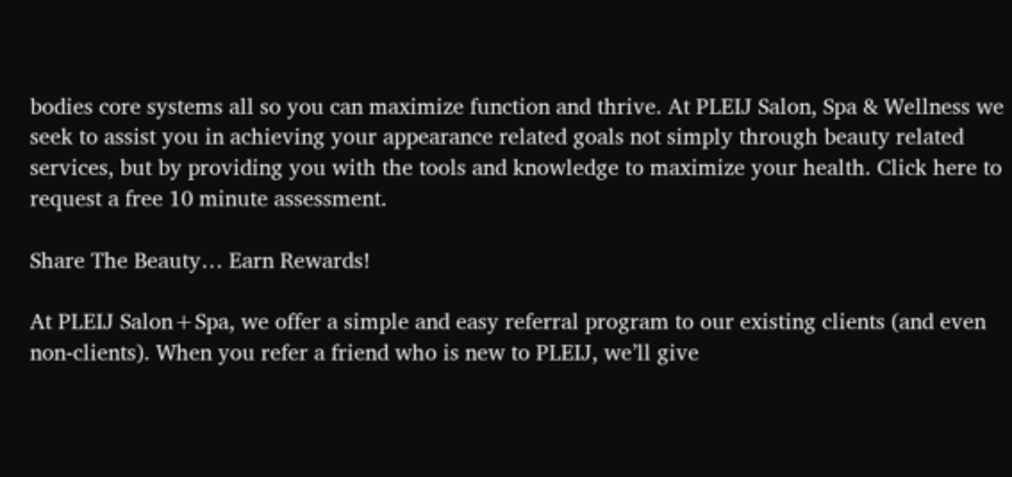bodies core systems all so you can maximize function and thrive. At PLEIJ Salon, Spa & Wellness we seek to assist you in achieving your appearance related goals not simply through beauty related services, but by providing you with the tools and knowledge to maximize your health. Click here to request a free 10 minute assessment.

Share The Beauty… Earn Rewards!

At PLEIJ Salon+Spa, we offer a simple and easy referral program to our existing clients (and even non-clients). When you refer a friend who is new to PLEIJ, we’ll give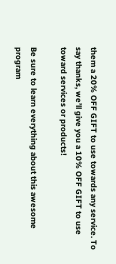them a 20% OFF GIFT to use towards any service. To say thanks, we’ll give you a 10% OFF GIFT to use toward services or products!

Be sure to learn everything about this awesome program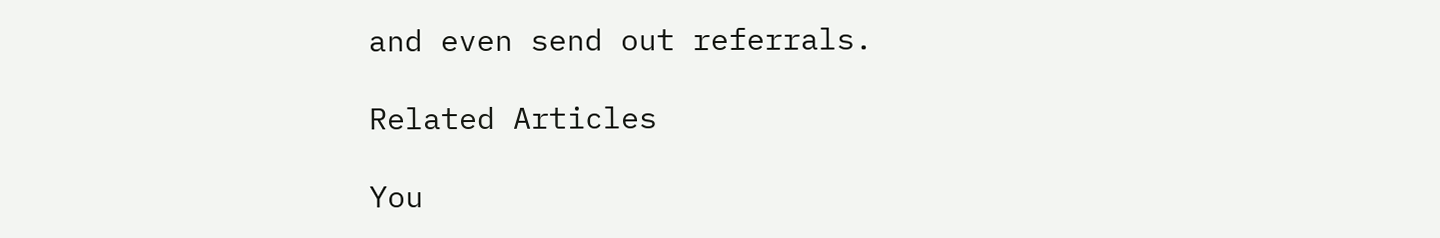and even send out referrals.

Related Articles

You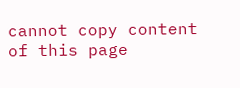cannot copy content of this page